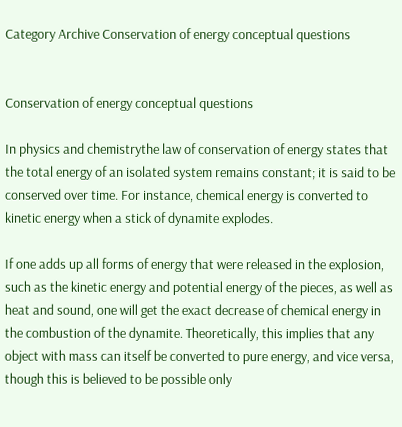Category Archive Conservation of energy conceptual questions


Conservation of energy conceptual questions

In physics and chemistrythe law of conservation of energy states that the total energy of an isolated system remains constant; it is said to be conserved over time. For instance, chemical energy is converted to kinetic energy when a stick of dynamite explodes.

If one adds up all forms of energy that were released in the explosion, such as the kinetic energy and potential energy of the pieces, as well as heat and sound, one will get the exact decrease of chemical energy in the combustion of the dynamite. Theoretically, this implies that any object with mass can itself be converted to pure energy, and vice versa, though this is believed to be possible only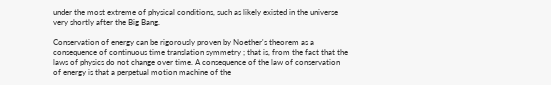under the most extreme of physical conditions, such as likely existed in the universe very shortly after the Big Bang.

Conservation of energy can be rigorously proven by Noether's theorem as a consequence of continuous time translation symmetry ; that is, from the fact that the laws of physics do not change over time. A consequence of the law of conservation of energy is that a perpetual motion machine of the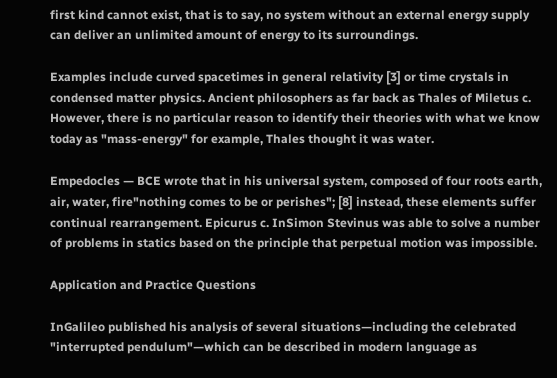first kind cannot exist, that is to say, no system without an external energy supply can deliver an unlimited amount of energy to its surroundings.

Examples include curved spacetimes in general relativity [3] or time crystals in condensed matter physics. Ancient philosophers as far back as Thales of Miletus c. However, there is no particular reason to identify their theories with what we know today as "mass-energy" for example, Thales thought it was water.

Empedocles — BCE wrote that in his universal system, composed of four roots earth, air, water, fire"nothing comes to be or perishes"; [8] instead, these elements suffer continual rearrangement. Epicurus c. InSimon Stevinus was able to solve a number of problems in statics based on the principle that perpetual motion was impossible.

Application and Practice Questions

InGalileo published his analysis of several situations—including the celebrated "interrupted pendulum"—which can be described in modern language as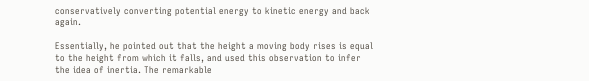conservatively converting potential energy to kinetic energy and back again.

Essentially, he pointed out that the height a moving body rises is equal to the height from which it falls, and used this observation to infer the idea of inertia. The remarkable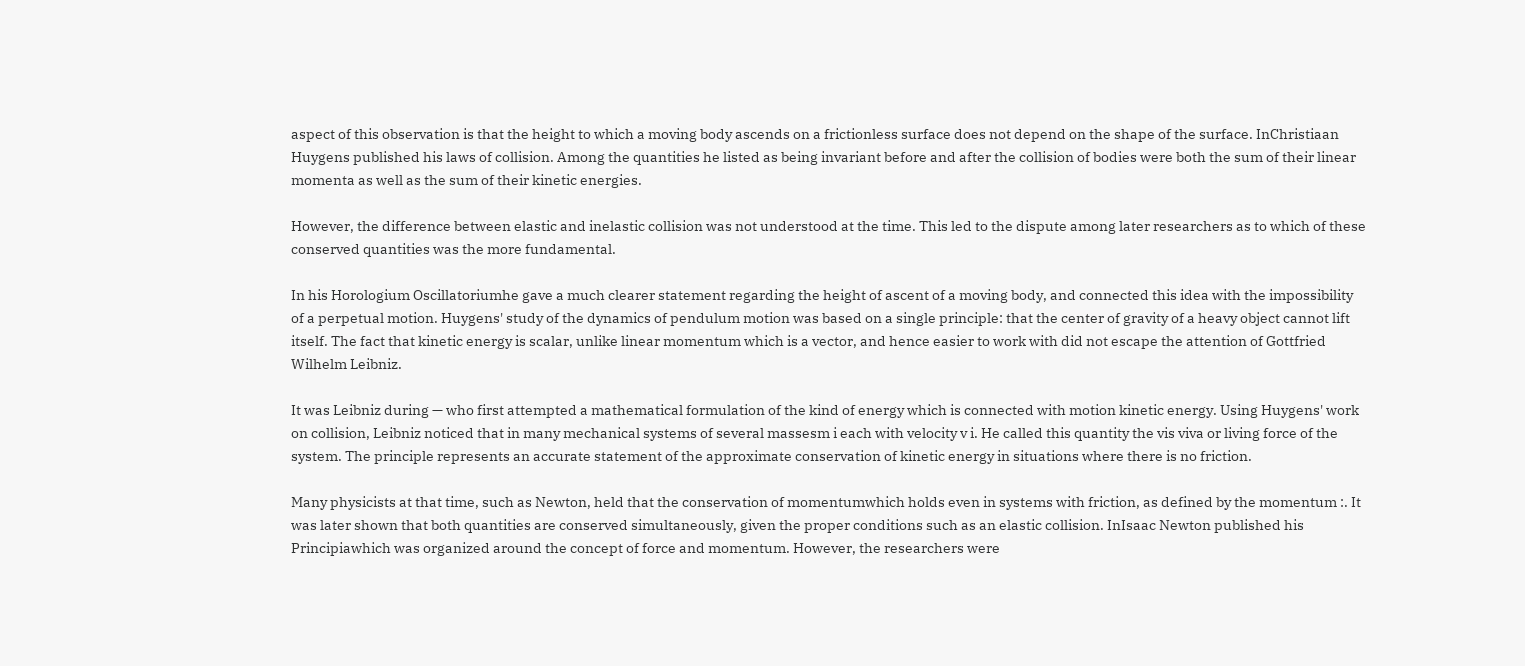aspect of this observation is that the height to which a moving body ascends on a frictionless surface does not depend on the shape of the surface. InChristiaan Huygens published his laws of collision. Among the quantities he listed as being invariant before and after the collision of bodies were both the sum of their linear momenta as well as the sum of their kinetic energies.

However, the difference between elastic and inelastic collision was not understood at the time. This led to the dispute among later researchers as to which of these conserved quantities was the more fundamental.

In his Horologium Oscillatoriumhe gave a much clearer statement regarding the height of ascent of a moving body, and connected this idea with the impossibility of a perpetual motion. Huygens' study of the dynamics of pendulum motion was based on a single principle: that the center of gravity of a heavy object cannot lift itself. The fact that kinetic energy is scalar, unlike linear momentum which is a vector, and hence easier to work with did not escape the attention of Gottfried Wilhelm Leibniz.

It was Leibniz during — who first attempted a mathematical formulation of the kind of energy which is connected with motion kinetic energy. Using Huygens' work on collision, Leibniz noticed that in many mechanical systems of several massesm i each with velocity v i. He called this quantity the vis viva or living force of the system. The principle represents an accurate statement of the approximate conservation of kinetic energy in situations where there is no friction.

Many physicists at that time, such as Newton, held that the conservation of momentumwhich holds even in systems with friction, as defined by the momentum :. It was later shown that both quantities are conserved simultaneously, given the proper conditions such as an elastic collision. InIsaac Newton published his Principiawhich was organized around the concept of force and momentum. However, the researchers were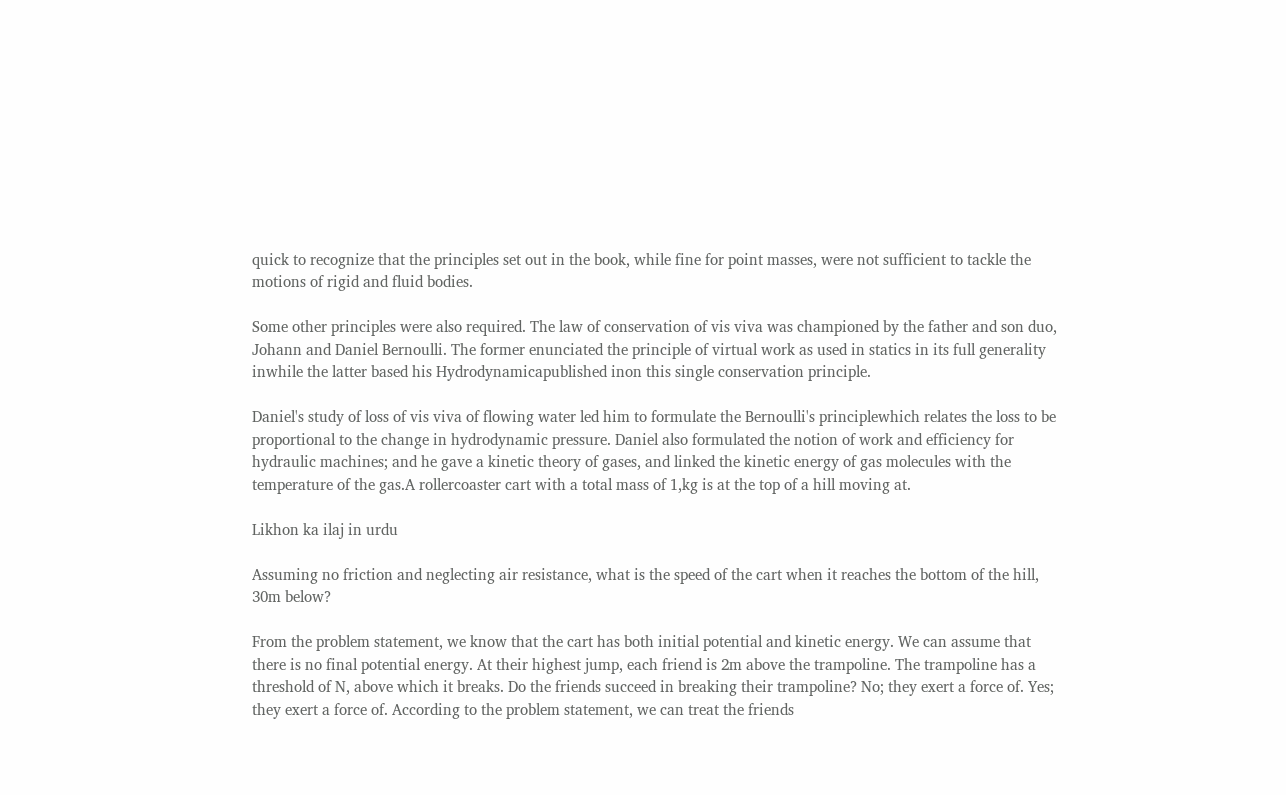quick to recognize that the principles set out in the book, while fine for point masses, were not sufficient to tackle the motions of rigid and fluid bodies.

Some other principles were also required. The law of conservation of vis viva was championed by the father and son duo, Johann and Daniel Bernoulli. The former enunciated the principle of virtual work as used in statics in its full generality inwhile the latter based his Hydrodynamicapublished inon this single conservation principle.

Daniel's study of loss of vis viva of flowing water led him to formulate the Bernoulli's principlewhich relates the loss to be proportional to the change in hydrodynamic pressure. Daniel also formulated the notion of work and efficiency for hydraulic machines; and he gave a kinetic theory of gases, and linked the kinetic energy of gas molecules with the temperature of the gas.A rollercoaster cart with a total mass of 1,kg is at the top of a hill moving at.

Likhon ka ilaj in urdu

Assuming no friction and neglecting air resistance, what is the speed of the cart when it reaches the bottom of the hill, 30m below?

From the problem statement, we know that the cart has both initial potential and kinetic energy. We can assume that there is no final potential energy. At their highest jump, each friend is 2m above the trampoline. The trampoline has a threshold of N, above which it breaks. Do the friends succeed in breaking their trampoline? No; they exert a force of. Yes; they exert a force of. According to the problem statement, we can treat the friends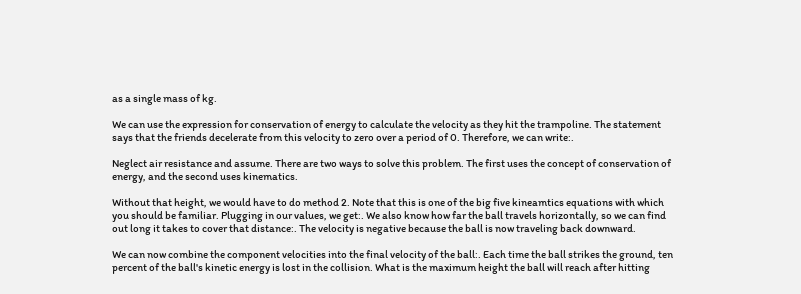as a single mass of kg.

We can use the expression for conservation of energy to calculate the velocity as they hit the trampoline. The statement says that the friends decelerate from this velocity to zero over a period of 0. Therefore, we can write:.

Neglect air resistance and assume. There are two ways to solve this problem. The first uses the concept of conservation of energy, and the second uses kinematics.

Without that height, we would have to do method 2. Note that this is one of the big five kineamtics equations with which you should be familiar. Plugging in our values, we get:. We also know how far the ball travels horizontally, so we can find out long it takes to cover that distance:. The velocity is negative because the ball is now traveling back downward.

We can now combine the component velocities into the final velocity of the ball:. Each time the ball strikes the ground, ten percent of the ball's kinetic energy is lost in the collision. What is the maximum height the ball will reach after hitting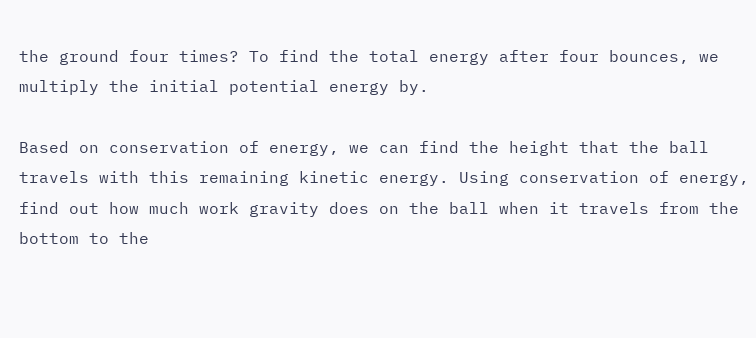the ground four times? To find the total energy after four bounces, we multiply the initial potential energy by.

Based on conservation of energy, we can find the height that the ball travels with this remaining kinetic energy. Using conservation of energy, find out how much work gravity does on the ball when it travels from the bottom to the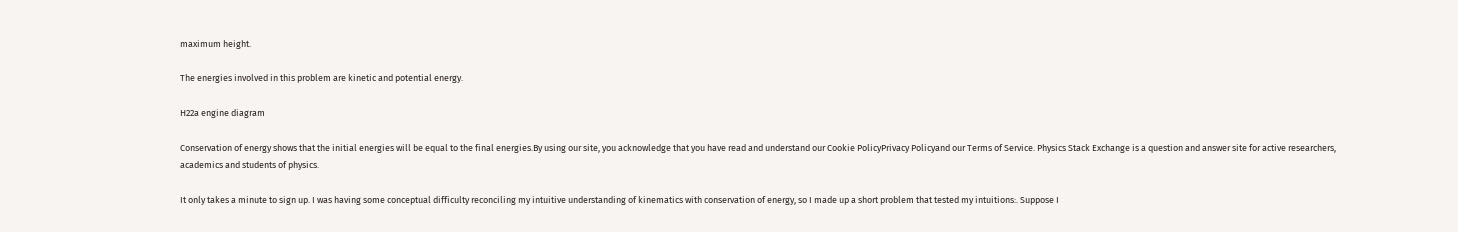maximum height.

The energies involved in this problem are kinetic and potential energy.

H22a engine diagram

Conservation of energy shows that the initial energies will be equal to the final energies.By using our site, you acknowledge that you have read and understand our Cookie PolicyPrivacy Policyand our Terms of Service. Physics Stack Exchange is a question and answer site for active researchers, academics and students of physics.

It only takes a minute to sign up. I was having some conceptual difficulty reconciling my intuitive understanding of kinematics with conservation of energy, so I made up a short problem that tested my intuitions:. Suppose I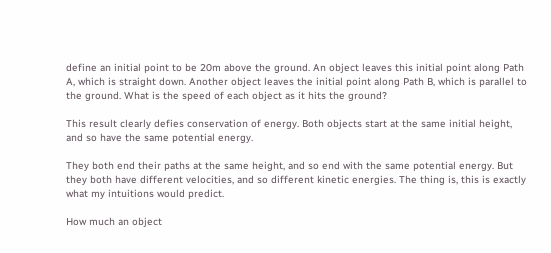define an initial point to be 20m above the ground. An object leaves this initial point along Path A, which is straight down. Another object leaves the initial point along Path B, which is parallel to the ground. What is the speed of each object as it hits the ground?

This result clearly defies conservation of energy. Both objects start at the same initial height, and so have the same potential energy.

They both end their paths at the same height, and so end with the same potential energy. But they both have different velocities, and so different kinetic energies. The thing is, this is exactly what my intuitions would predict.

How much an object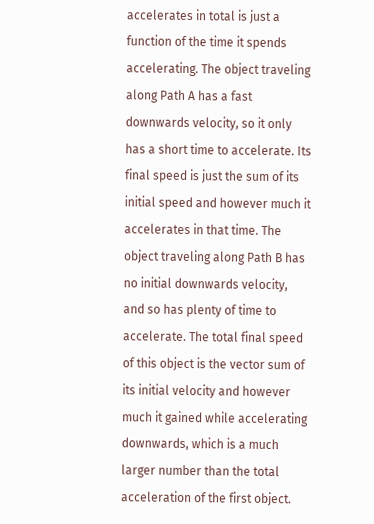accelerates in total is just a function of the time it spends accelerating. The object traveling along Path A has a fast downwards velocity, so it only has a short time to accelerate. Its final speed is just the sum of its initial speed and however much it accelerates in that time. The object traveling along Path B has no initial downwards velocity, and so has plenty of time to accelerate. The total final speed of this object is the vector sum of its initial velocity and however much it gained while accelerating downwards, which is a much larger number than the total acceleration of the first object.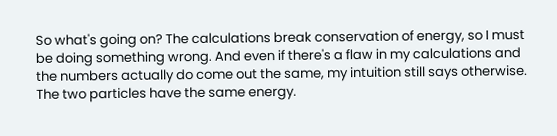So what's going on? The calculations break conservation of energy, so I must be doing something wrong. And even if there's a flaw in my calculations and the numbers actually do come out the same, my intuition still says otherwise. The two particles have the same energy.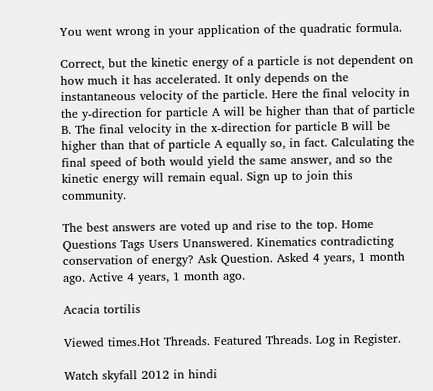You went wrong in your application of the quadratic formula.

Correct, but the kinetic energy of a particle is not dependent on how much it has accelerated. It only depends on the instantaneous velocity of the particle. Here the final velocity in the y-direction for particle A will be higher than that of particle B. The final velocity in the x-direction for particle B will be higher than that of particle A equally so, in fact. Calculating the final speed of both would yield the same answer, and so the kinetic energy will remain equal. Sign up to join this community.

The best answers are voted up and rise to the top. Home Questions Tags Users Unanswered. Kinematics contradicting conservation of energy? Ask Question. Asked 4 years, 1 month ago. Active 4 years, 1 month ago.

Acacia tortilis

Viewed times.Hot Threads. Featured Threads. Log in Register.

Watch skyfall 2012 in hindi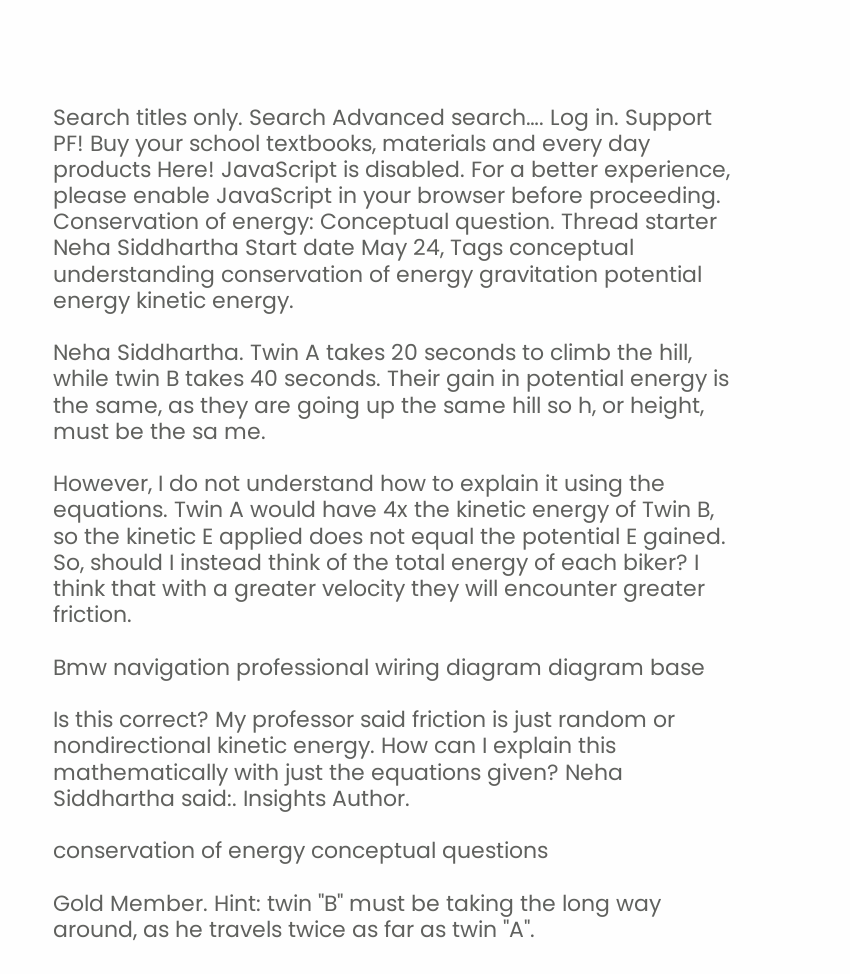Search titles only. Search Advanced search…. Log in. Support PF! Buy your school textbooks, materials and every day products Here! JavaScript is disabled. For a better experience, please enable JavaScript in your browser before proceeding. Conservation of energy: Conceptual question. Thread starter Neha Siddhartha Start date May 24, Tags conceptual understanding conservation of energy gravitation potential energy kinetic energy.

Neha Siddhartha. Twin A takes 20 seconds to climb the hill, while twin B takes 40 seconds. Their gain in potential energy is the same, as they are going up the same hill so h, or height, must be the sa me.

However, I do not understand how to explain it using the equations. Twin A would have 4x the kinetic energy of Twin B, so the kinetic E applied does not equal the potential E gained. So, should I instead think of the total energy of each biker? I think that with a greater velocity they will encounter greater friction.

Bmw navigation professional wiring diagram diagram base

Is this correct? My professor said friction is just random or nondirectional kinetic energy. How can I explain this mathematically with just the equations given? Neha Siddhartha said:. Insights Author.

conservation of energy conceptual questions

Gold Member. Hint: twin "B" must be taking the long way around, as he travels twice as far as twin "A".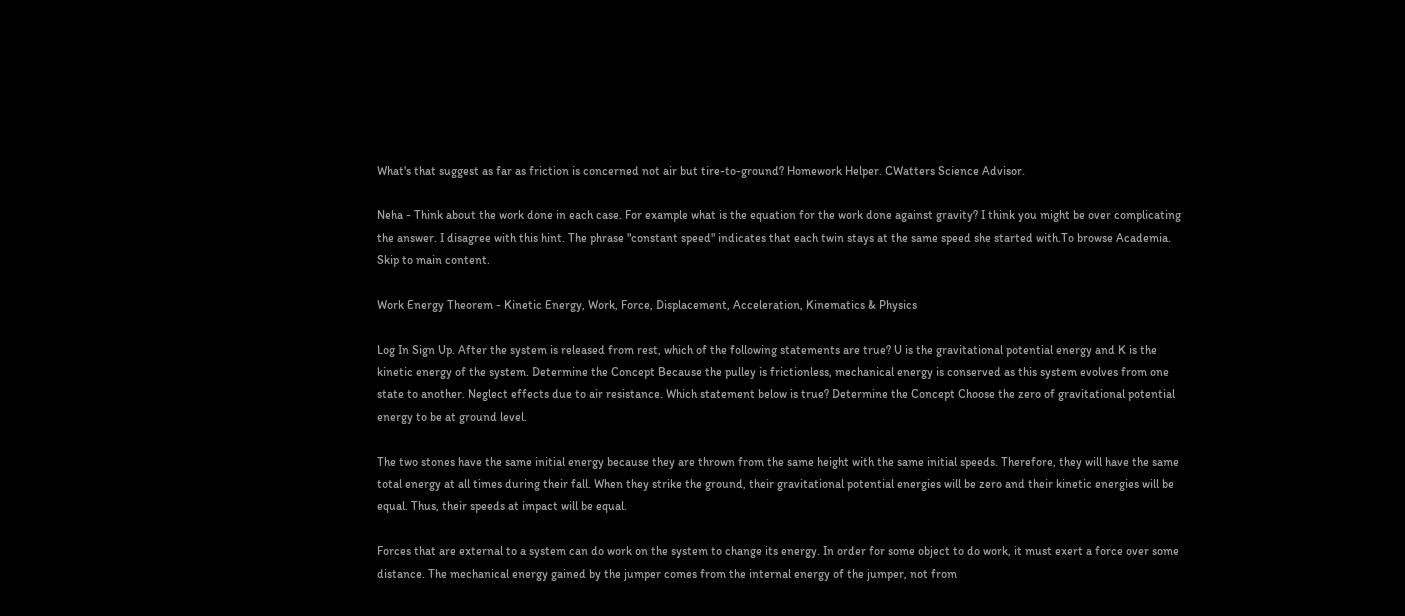What's that suggest as far as friction is concerned not air but tire-to-ground? Homework Helper. CWatters Science Advisor.

Neha - Think about the work done in each case. For example what is the equation for the work done against gravity? I think you might be over complicating the answer. I disagree with this hint. The phrase "constant speed" indicates that each twin stays at the same speed she started with.To browse Academia. Skip to main content.

Work Energy Theorem - Kinetic Energy, Work, Force, Displacement, Acceleration, Kinematics & Physics

Log In Sign Up. After the system is released from rest, which of the following statements are true? U is the gravitational potential energy and K is the kinetic energy of the system. Determine the Concept Because the pulley is frictionless, mechanical energy is conserved as this system evolves from one state to another. Neglect effects due to air resistance. Which statement below is true? Determine the Concept Choose the zero of gravitational potential energy to be at ground level.

The two stones have the same initial energy because they are thrown from the same height with the same initial speeds. Therefore, they will have the same total energy at all times during their fall. When they strike the ground, their gravitational potential energies will be zero and their kinetic energies will be equal. Thus, their speeds at impact will be equal.

Forces that are external to a system can do work on the system to change its energy. In order for some object to do work, it must exert a force over some distance. The mechanical energy gained by the jumper comes from the internal energy of the jumper, not from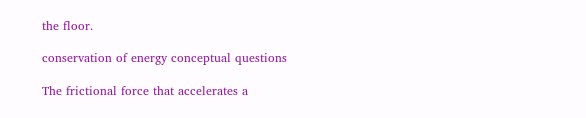the floor.

conservation of energy conceptual questions

The frictional force that accelerates a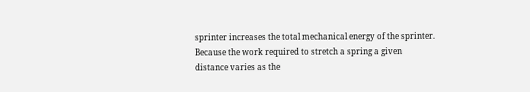sprinter increases the total mechanical energy of the sprinter. Because the work required to stretch a spring a given distance varies as the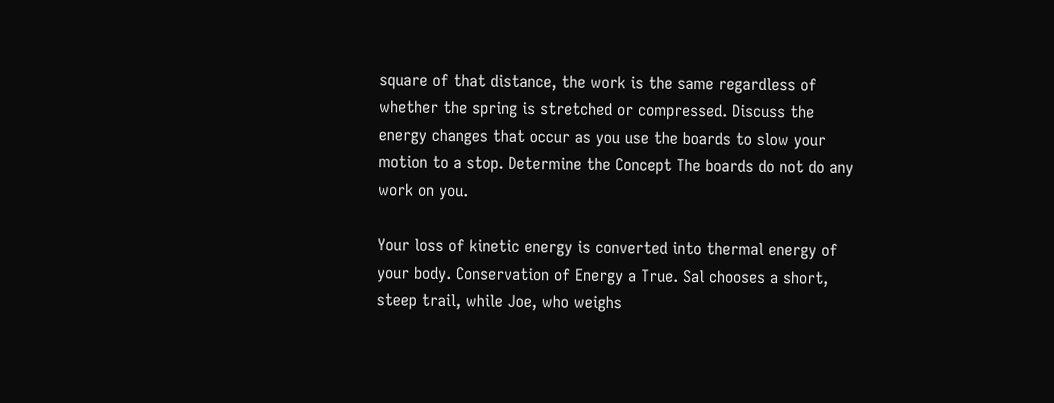square of that distance, the work is the same regardless of whether the spring is stretched or compressed. Discuss the energy changes that occur as you use the boards to slow your motion to a stop. Determine the Concept The boards do not do any work on you.

Your loss of kinetic energy is converted into thermal energy of your body. Conservation of Energy a True. Sal chooses a short, steep trail, while Joe, who weighs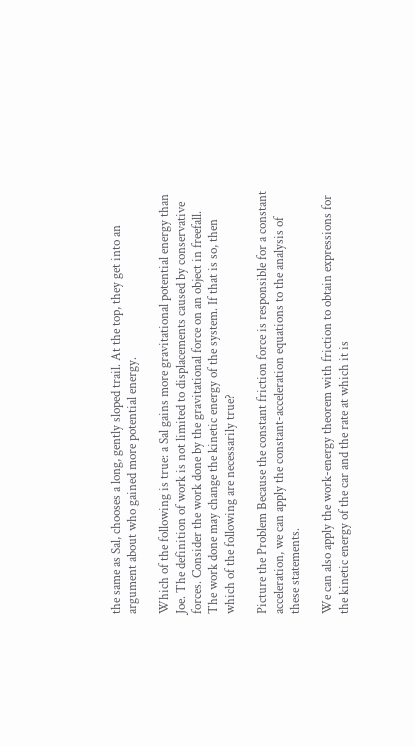the same as Sal, chooses a long, gently sloped trail. At the top, they get into an argument about who gained more potential energy.

Which of the following is true: a Sal gains more gravitational potential energy than Joe. The definition of work is not limited to displacements caused by conservative forces. Consider the work done by the gravitational force on an object in freefall. The work done may change the kinetic energy of the system. If that is so, then which of the following are necessarily true?

Picture the Problem Because the constant friction force is responsible for a constant acceleration, we can apply the constant-acceleration equations to the analysis of these statements.

We can also apply the work-energy theorem with friction to obtain expressions for the kinetic energy of the car and the rate at which it is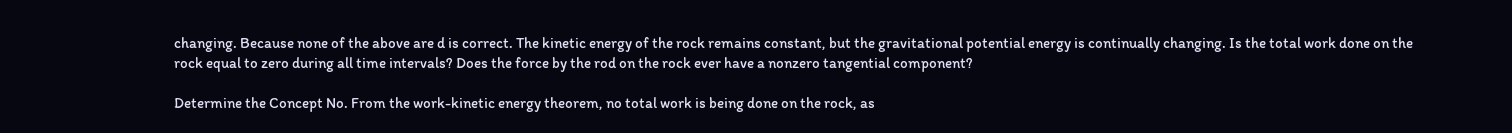changing. Because none of the above are d is correct. The kinetic energy of the rock remains constant, but the gravitational potential energy is continually changing. Is the total work done on the rock equal to zero during all time intervals? Does the force by the rod on the rock ever have a nonzero tangential component?

Determine the Concept No. From the work-kinetic energy theorem, no total work is being done on the rock, as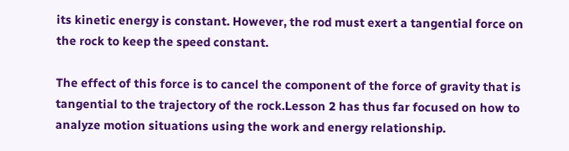its kinetic energy is constant. However, the rod must exert a tangential force on the rock to keep the speed constant.

The effect of this force is to cancel the component of the force of gravity that is tangential to the trajectory of the rock.Lesson 2 has thus far focused on how to analyze motion situations using the work and energy relationship.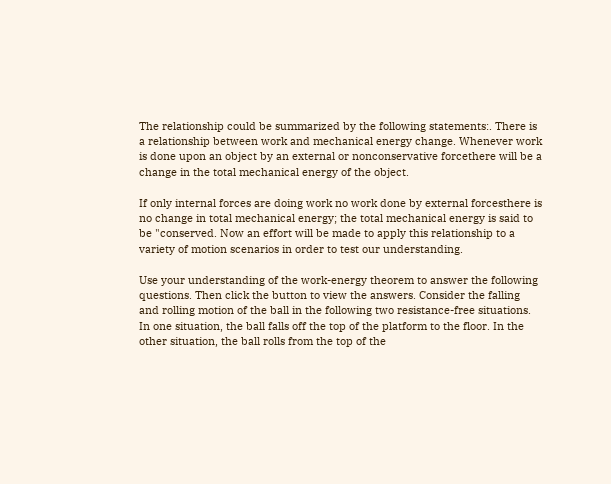The relationship could be summarized by the following statements:. There is a relationship between work and mechanical energy change. Whenever work is done upon an object by an external or nonconservative forcethere will be a change in the total mechanical energy of the object.

If only internal forces are doing work no work done by external forcesthere is no change in total mechanical energy; the total mechanical energy is said to be "conserved. Now an effort will be made to apply this relationship to a variety of motion scenarios in order to test our understanding.

Use your understanding of the work-energy theorem to answer the following questions. Then click the button to view the answers. Consider the falling and rolling motion of the ball in the following two resistance-free situations. In one situation, the ball falls off the top of the platform to the floor. In the other situation, the ball rolls from the top of the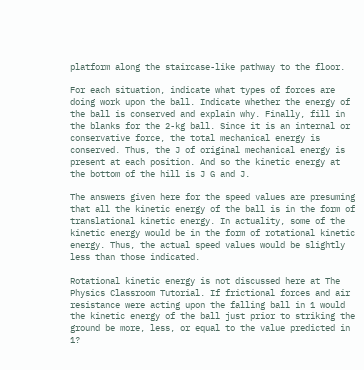platform along the staircase-like pathway to the floor.

For each situation, indicate what types of forces are doing work upon the ball. Indicate whether the energy of the ball is conserved and explain why. Finally, fill in the blanks for the 2-kg ball. Since it is an internal or conservative force, the total mechanical energy is conserved. Thus, the J of original mechanical energy is present at each position. And so the kinetic energy at the bottom of the hill is J G and J.

The answers given here for the speed values are presuming that all the kinetic energy of the ball is in the form of translational kinetic energy. In actuality, some of the kinetic energy would be in the form of rotational kinetic energy. Thus, the actual speed values would be slightly less than those indicated.

Rotational kinetic energy is not discussed here at The Physics Classroom Tutorial. If frictional forces and air resistance were acting upon the falling ball in 1 would the kinetic energy of the ball just prior to striking the ground be more, less, or equal to the value predicted in 1?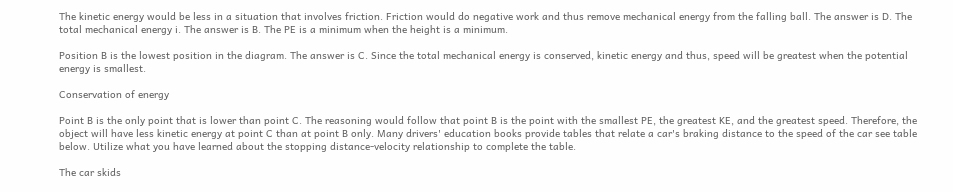The kinetic energy would be less in a situation that involves friction. Friction would do negative work and thus remove mechanical energy from the falling ball. The answer is D. The total mechanical energy i. The answer is B. The PE is a minimum when the height is a minimum.

Position B is the lowest position in the diagram. The answer is C. Since the total mechanical energy is conserved, kinetic energy and thus, speed will be greatest when the potential energy is smallest.

Conservation of energy

Point B is the only point that is lower than point C. The reasoning would follow that point B is the point with the smallest PE, the greatest KE, and the greatest speed. Therefore, the object will have less kinetic energy at point C than at point B only. Many drivers' education books provide tables that relate a car's braking distance to the speed of the car see table below. Utilize what you have learned about the stopping distance-velocity relationship to complete the table.

The car skids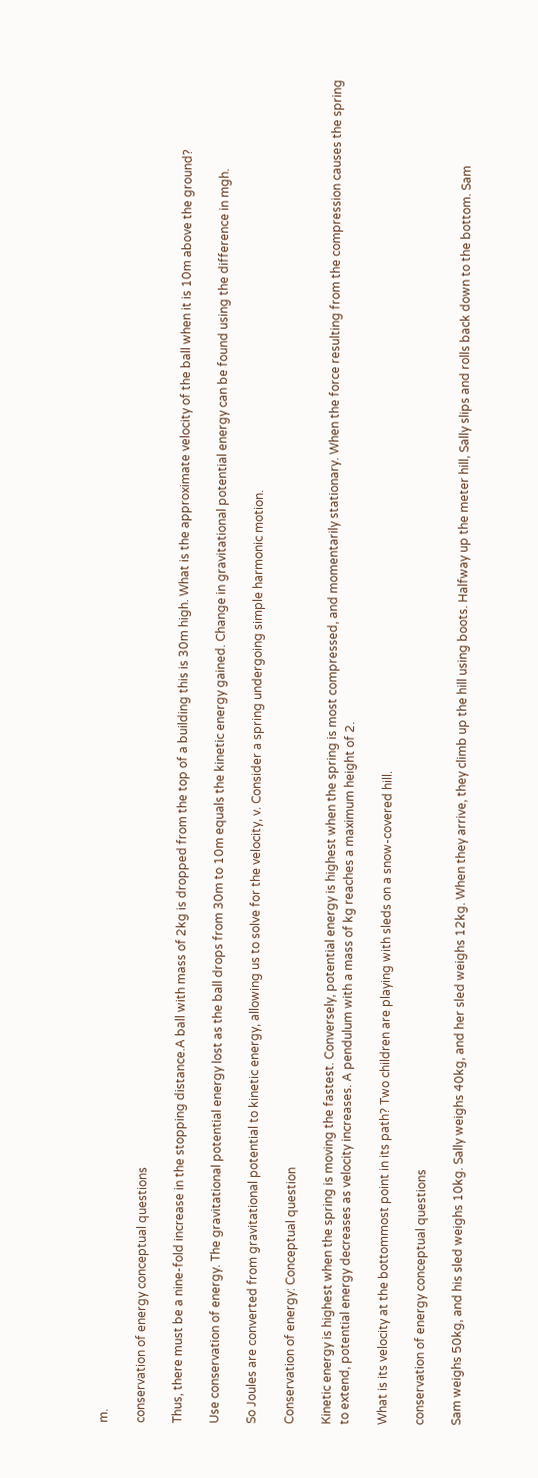m.

conservation of energy conceptual questions

Thus, there must be a nine-fold increase in the stopping distance.A ball with mass of 2kg is dropped from the top of a building this is 30m high. What is the approximate velocity of the ball when it is 10m above the ground?

Use conservation of energy. The gravitational potential energy lost as the ball drops from 30m to 10m equals the kinetic energy gained. Change in gravitational potential energy can be found using the difference in mgh.

So Joules are converted from gravitational potential to kinetic energy, allowing us to solve for the velocity, v. Consider a spring undergoing simple harmonic motion.

Conservation of energy: Conceptual question

Kinetic energy is highest when the spring is moving the fastest. Conversely, potential energy is highest when the spring is most compressed, and momentarily stationary. When the force resulting from the compression causes the spring to extend, potential energy decreases as velocity increases. A pendulum with a mass of kg reaches a maximum height of 2.

What is its velocity at the bottommost point in its path? Two children are playing with sleds on a snow-covered hill.

conservation of energy conceptual questions

Sam weighs 50kg, and his sled weighs 10kg. Sally weighs 40kg, and her sled weighs 12kg. When they arrive, they climb up the hill using boots. Halfway up the meter hill, Sally slips and rolls back down to the bottom. Sam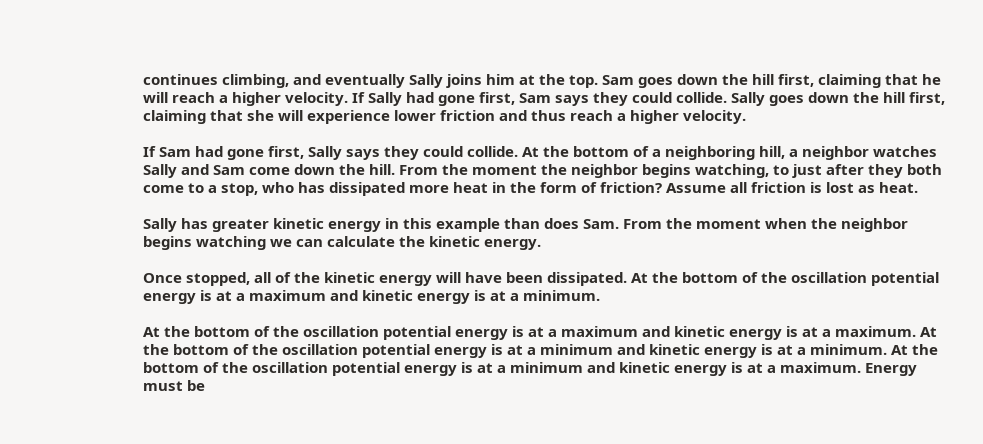continues climbing, and eventually Sally joins him at the top. Sam goes down the hill first, claiming that he will reach a higher velocity. If Sally had gone first, Sam says they could collide. Sally goes down the hill first, claiming that she will experience lower friction and thus reach a higher velocity.

If Sam had gone first, Sally says they could collide. At the bottom of a neighboring hill, a neighbor watches Sally and Sam come down the hill. From the moment the neighbor begins watching, to just after they both come to a stop, who has dissipated more heat in the form of friction? Assume all friction is lost as heat.

Sally has greater kinetic energy in this example than does Sam. From the moment when the neighbor begins watching we can calculate the kinetic energy.

Once stopped, all of the kinetic energy will have been dissipated. At the bottom of the oscillation potential energy is at a maximum and kinetic energy is at a minimum.

At the bottom of the oscillation potential energy is at a maximum and kinetic energy is at a maximum. At the bottom of the oscillation potential energy is at a minimum and kinetic energy is at a minimum. At the bottom of the oscillation potential energy is at a minimum and kinetic energy is at a maximum. Energy must be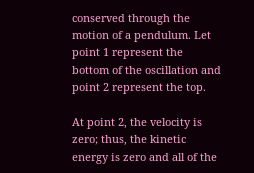conserved through the motion of a pendulum. Let point 1 represent the bottom of the oscillation and point 2 represent the top.

At point 2, the velocity is zero; thus, the kinetic energy is zero and all of the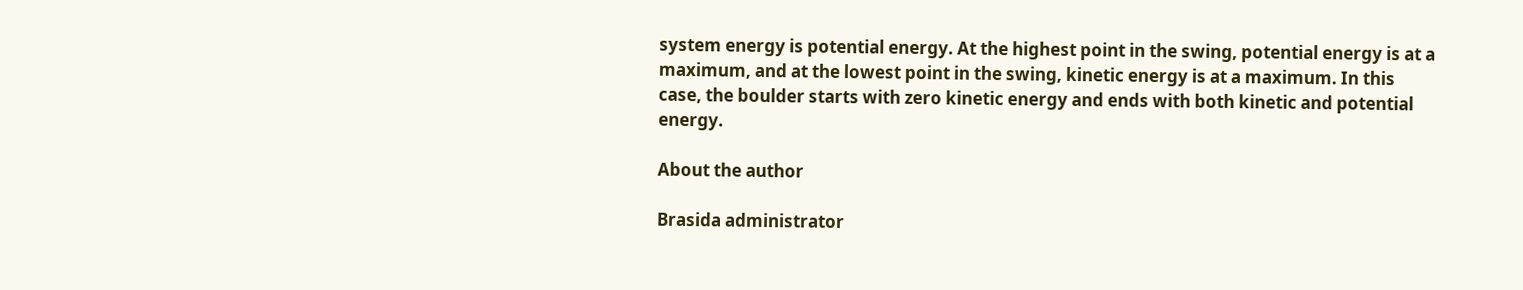system energy is potential energy. At the highest point in the swing, potential energy is at a maximum, and at the lowest point in the swing, kinetic energy is at a maximum. In this case, the boulder starts with zero kinetic energy and ends with both kinetic and potential energy.

About the author

Brasida administrator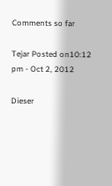Comments so far

Tejar Posted on10:12 pm - Oct 2, 2012

Dieser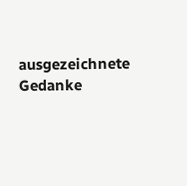ausgezeichnete Gedanke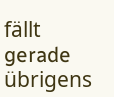fällt gerade übrigens